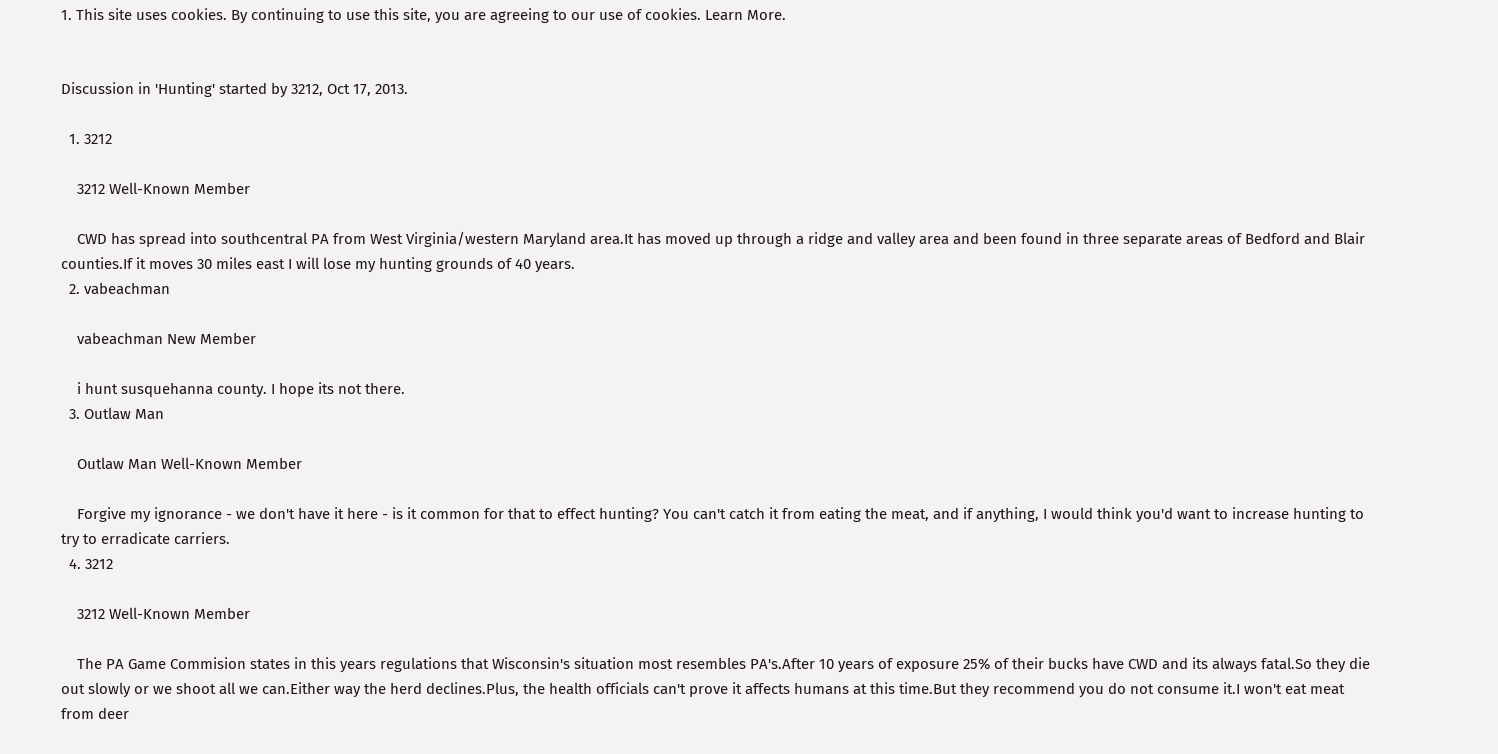1. This site uses cookies. By continuing to use this site, you are agreeing to our use of cookies. Learn More.


Discussion in 'Hunting' started by 3212, Oct 17, 2013.

  1. 3212

    3212 Well-Known Member

    CWD has spread into southcentral PA from West Virginia/western Maryland area.It has moved up through a ridge and valley area and been found in three separate areas of Bedford and Blair counties.If it moves 30 miles east I will lose my hunting grounds of 40 years.
  2. vabeachman

    vabeachman New Member

    i hunt susquehanna county. I hope its not there.
  3. Outlaw Man

    Outlaw Man Well-Known Member

    Forgive my ignorance - we don't have it here - is it common for that to effect hunting? You can't catch it from eating the meat, and if anything, I would think you'd want to increase hunting to try to erradicate carriers.
  4. 3212

    3212 Well-Known Member

    The PA Game Commision states in this years regulations that Wisconsin's situation most resembles PA's.After 10 years of exposure 25% of their bucks have CWD and its always fatal.So they die out slowly or we shoot all we can.Either way the herd declines.Plus, the health officials can't prove it affects humans at this time.But they recommend you do not consume it.I won't eat meat from deer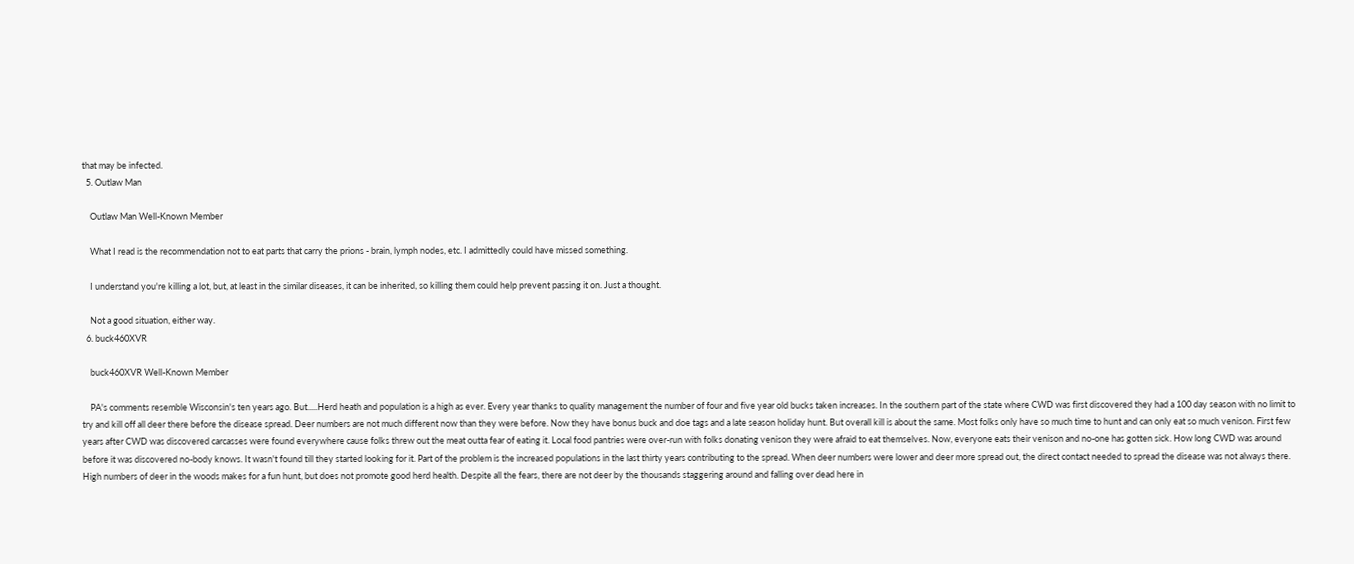that may be infected.
  5. Outlaw Man

    Outlaw Man Well-Known Member

    What I read is the recommendation not to eat parts that carry the prions - brain, lymph nodes, etc. I admittedly could have missed something.

    I understand you're killing a lot, but, at least in the similar diseases, it can be inherited, so killing them could help prevent passing it on. Just a thought.

    Not a good situation, either way.
  6. buck460XVR

    buck460XVR Well-Known Member

    PA's comments resemble Wisconsin's ten years ago. But.....Herd heath and population is a high as ever. Every year thanks to quality management the number of four and five year old bucks taken increases. In the southern part of the state where CWD was first discovered they had a 100 day season with no limit to try and kill off all deer there before the disease spread. Deer numbers are not much different now than they were before. Now they have bonus buck and doe tags and a late season holiday hunt. But overall kill is about the same. Most folks only have so much time to hunt and can only eat so much venison. First few years after CWD was discovered carcasses were found everywhere cause folks threw out the meat outta fear of eating it. Local food pantries were over-run with folks donating venison they were afraid to eat themselves. Now, everyone eats their venison and no-one has gotten sick. How long CWD was around before it was discovered no-body knows. It wasn't found till they started looking for it. Part of the problem is the increased populations in the last thirty years contributing to the spread. When deer numbers were lower and deer more spread out, the direct contact needed to spread the disease was not always there. High numbers of deer in the woods makes for a fun hunt, but does not promote good herd health. Despite all the fears, there are not deer by the thousands staggering around and falling over dead here in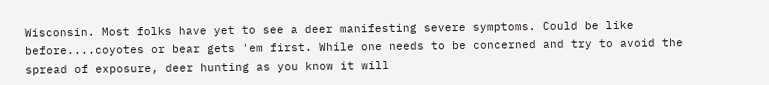Wisconsin. Most folks have yet to see a deer manifesting severe symptoms. Could be like before....coyotes or bear gets 'em first. While one needs to be concerned and try to avoid the spread of exposure, deer hunting as you know it will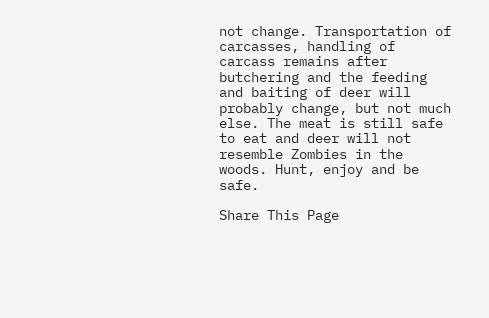not change. Transportation of carcasses, handling of carcass remains after butchering and the feeding and baiting of deer will probably change, but not much else. The meat is still safe to eat and deer will not resemble Zombies in the woods. Hunt, enjoy and be safe.

Share This Page